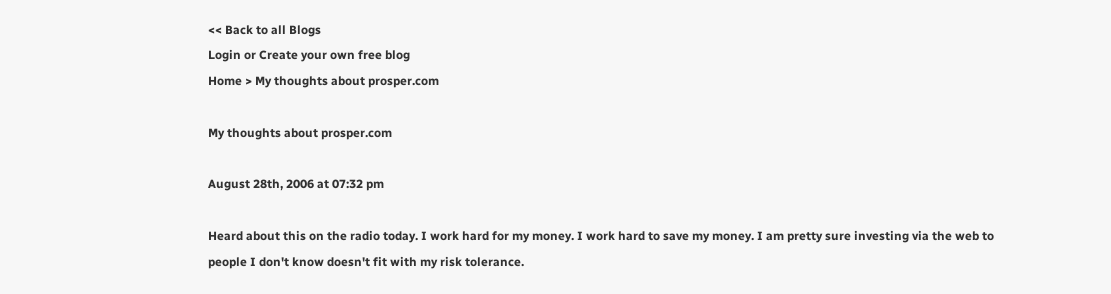<< Back to all Blogs
Login or Create your own free blog
Home > My thoughts about prosper.com

My thoughts about prosper.com

August 28th, 2006 at 07:32 pm

Heard about this on the radio today. I work hard for my money. I work hard to save my money. I am pretty sure investing via the web to people I don't know doesn't fit with my risk tolerance.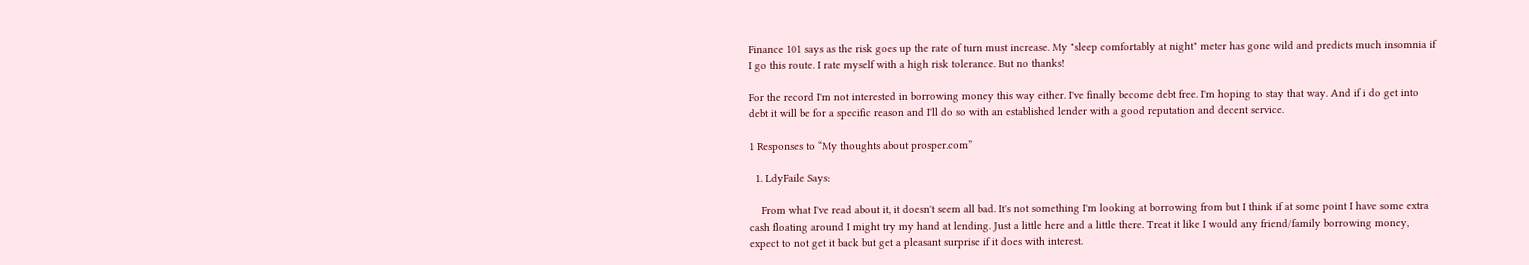Finance 101 says as the risk goes up the rate of turn must increase. My "sleep comfortably at night" meter has gone wild and predicts much insomnia if I go this route. I rate myself with a high risk tolerance. But no thanks!

For the record I'm not interested in borrowing money this way either. I've finally become debt free. I'm hoping to stay that way. And if i do get into debt it will be for a specific reason and I'll do so with an established lender with a good reputation and decent service.

1 Responses to “My thoughts about prosper.com”

  1. LdyFaile Says:

    From what I've read about it, it doesn't seem all bad. It's not something I'm looking at borrowing from but I think if at some point I have some extra cash floating around I might try my hand at lending. Just a little here and a little there. Treat it like I would any friend/family borrowing money, expect to not get it back but get a pleasant surprise if it does with interest.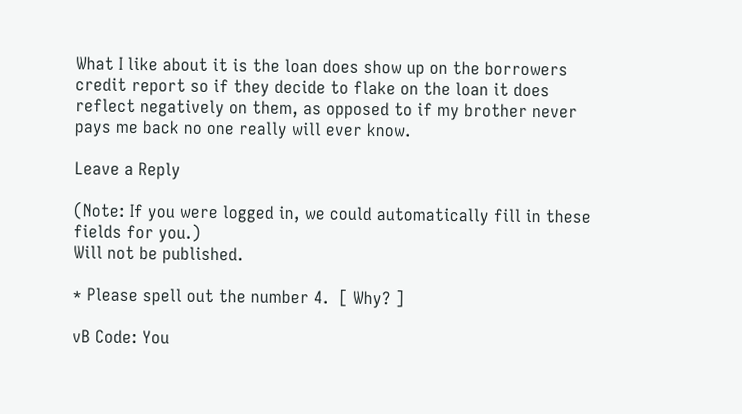What I like about it is the loan does show up on the borrowers credit report so if they decide to flake on the loan it does reflect negatively on them, as opposed to if my brother never pays me back no one really will ever know.

Leave a Reply

(Note: If you were logged in, we could automatically fill in these fields for you.)
Will not be published.

* Please spell out the number 4.  [ Why? ]

vB Code: You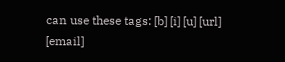can use these tags: [b] [i] [u] [url] [email]